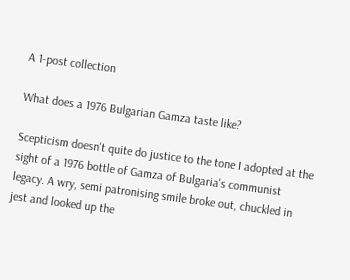A 1-post collection

What does a 1976 Bulgarian Gamza taste like?

Scepticism doesn't quite do justice to the tone I adopted at the sight of a 1976 bottle of Gamza of Bulgaria's communist legacy. A wry, semi patronising smile broke out, chuckled in jest and looked up the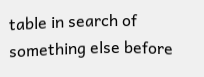table in search of something else before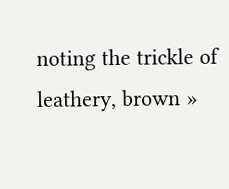noting the trickle of leathery, brown »